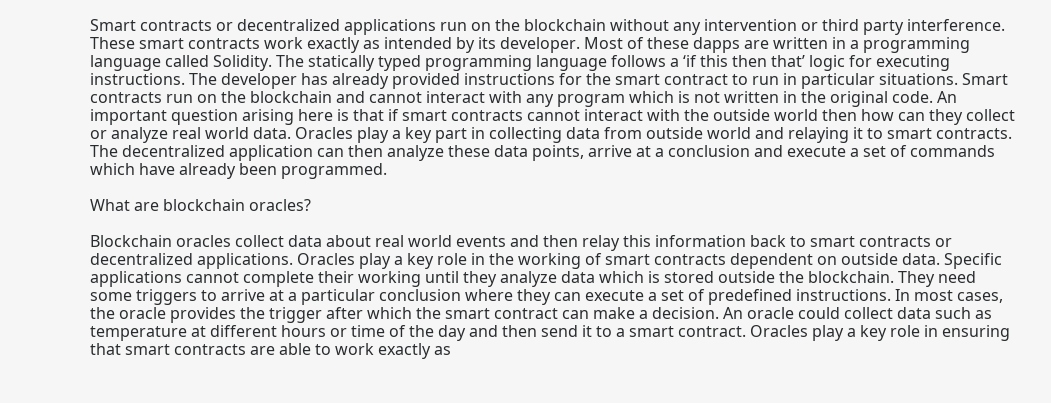Smart contracts or decentralized applications run on the blockchain without any intervention or third party interference. These smart contracts work exactly as intended by its developer. Most of these dapps are written in a programming language called Solidity. The statically typed programming language follows a ‘if this then that’ logic for executing instructions. The developer has already provided instructions for the smart contract to run in particular situations. Smart contracts run on the blockchain and cannot interact with any program which is not written in the original code. An important question arising here is that if smart contracts cannot interact with the outside world then how can they collect or analyze real world data. Oracles play a key part in collecting data from outside world and relaying it to smart contracts. The decentralized application can then analyze these data points, arrive at a conclusion and execute a set of commands which have already been programmed.

What are blockchain oracles?

Blockchain oracles collect data about real world events and then relay this information back to smart contracts or decentralized applications. Oracles play a key role in the working of smart contracts dependent on outside data. Specific applications cannot complete their working until they analyze data which is stored outside the blockchain. They need some triggers to arrive at a particular conclusion where they can execute a set of predefined instructions. In most cases, the oracle provides the trigger after which the smart contract can make a decision. An oracle could collect data such as temperature at different hours or time of the day and then send it to a smart contract. Oracles play a key role in ensuring that smart contracts are able to work exactly as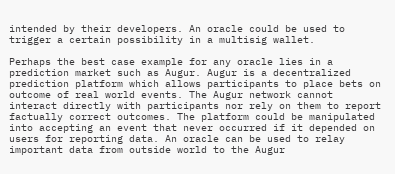intended by their developers. An oracle could be used to trigger a certain possibility in a multisig wallet.

Perhaps the best case example for any oracle lies in a prediction market such as Augur. Augur is a decentralized prediction platform which allows participants to place bets on outcome of real world events. The Augur network cannot interact directly with participants nor rely on them to report factually correct outcomes. The platform could be manipulated into accepting an event that never occurred if it depended on users for reporting data. An oracle can be used to relay important data from outside world to the Augur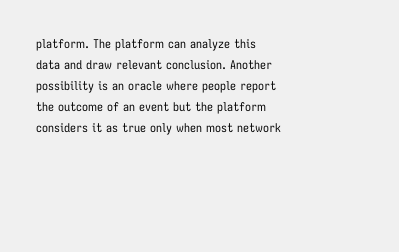platform. The platform can analyze this data and draw relevant conclusion. Another possibility is an oracle where people report the outcome of an event but the platform considers it as true only when most network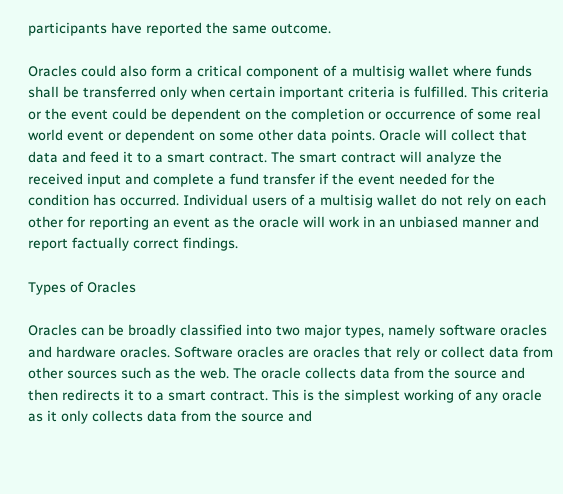participants have reported the same outcome.

Oracles could also form a critical component of a multisig wallet where funds shall be transferred only when certain important criteria is fulfilled. This criteria or the event could be dependent on the completion or occurrence of some real world event or dependent on some other data points. Oracle will collect that data and feed it to a smart contract. The smart contract will analyze the received input and complete a fund transfer if the event needed for the condition has occurred. Individual users of a multisig wallet do not rely on each other for reporting an event as the oracle will work in an unbiased manner and report factually correct findings.

Types of Oracles

Oracles can be broadly classified into two major types, namely software oracles and hardware oracles. Software oracles are oracles that rely or collect data from other sources such as the web. The oracle collects data from the source and then redirects it to a smart contract. This is the simplest working of any oracle as it only collects data from the source and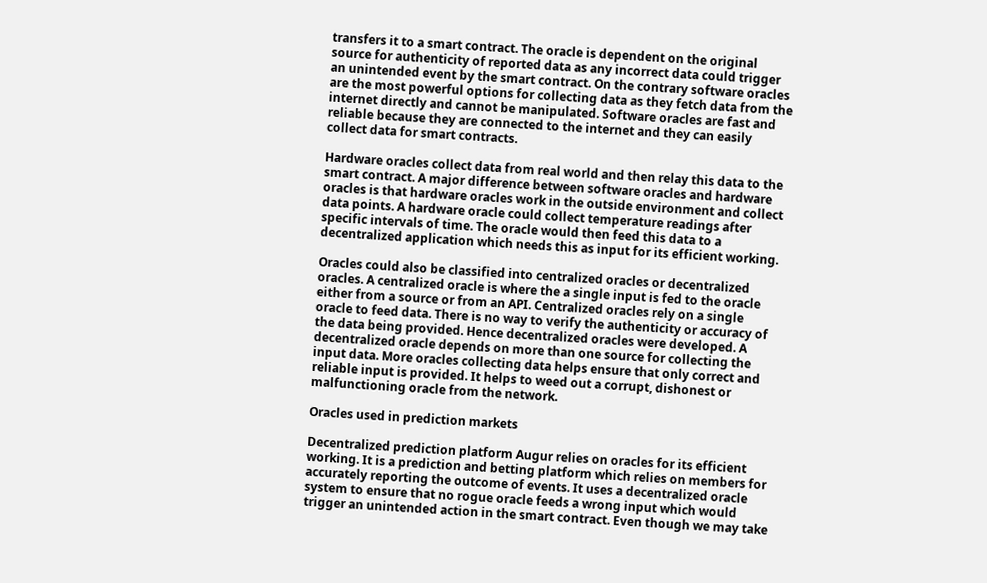transfers it to a smart contract. The oracle is dependent on the original source for authenticity of reported data as any incorrect data could trigger an unintended event by the smart contract. On the contrary software oracles are the most powerful options for collecting data as they fetch data from the internet directly and cannot be manipulated. Software oracles are fast and reliable because they are connected to the internet and they can easily collect data for smart contracts.

Hardware oracles collect data from real world and then relay this data to the smart contract. A major difference between software oracles and hardware oracles is that hardware oracles work in the outside environment and collect data points. A hardware oracle could collect temperature readings after specific intervals of time. The oracle would then feed this data to a decentralized application which needs this as input for its efficient working.

Oracles could also be classified into centralized oracles or decentralized oracles. A centralized oracle is where the a single input is fed to the oracle either from a source or from an API. Centralized oracles rely on a single oracle to feed data. There is no way to verify the authenticity or accuracy of the data being provided. Hence decentralized oracles were developed. A decentralized oracle depends on more than one source for collecting the input data. More oracles collecting data helps ensure that only correct and reliable input is provided. It helps to weed out a corrupt, dishonest or malfunctioning oracle from the network.

Oracles used in prediction markets

Decentralized prediction platform Augur relies on oracles for its efficient working. It is a prediction and betting platform which relies on members for accurately reporting the outcome of events. It uses a decentralized oracle system to ensure that no rogue oracle feeds a wrong input which would trigger an unintended action in the smart contract. Even though we may take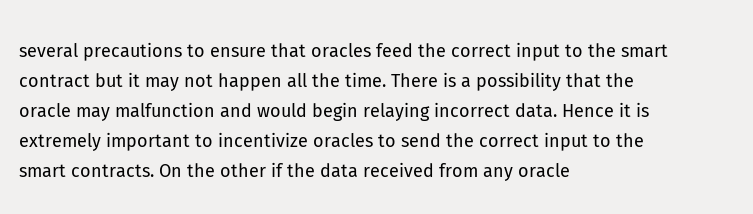several precautions to ensure that oracles feed the correct input to the smart contract but it may not happen all the time. There is a possibility that the oracle may malfunction and would begin relaying incorrect data. Hence it is extremely important to incentivize oracles to send the correct input to the smart contracts. On the other if the data received from any oracle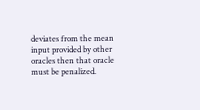deviates from the mean input provided by other oracles then that oracle must be penalized.